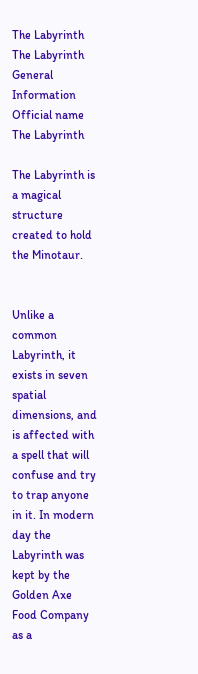The Labyrinth
The Labyrinth
General Information
Official name The Labyrinth

The Labyrinth is a magical structure created to hold the Minotaur.


Unlike a common Labyrinth, it exists in seven spatial dimensions, and is affected with a spell that will confuse and try to trap anyone in it. In modern day the Labyrinth was kept by the Golden Axe Food Company as a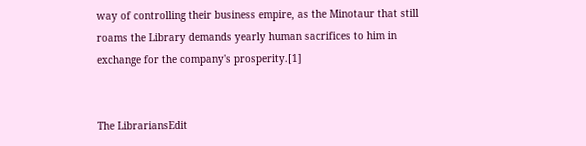way of controlling their business empire, as the Minotaur that still roams the Library demands yearly human sacrifices to him in exchange for the company's prosperity.[1]


The LibrariansEdit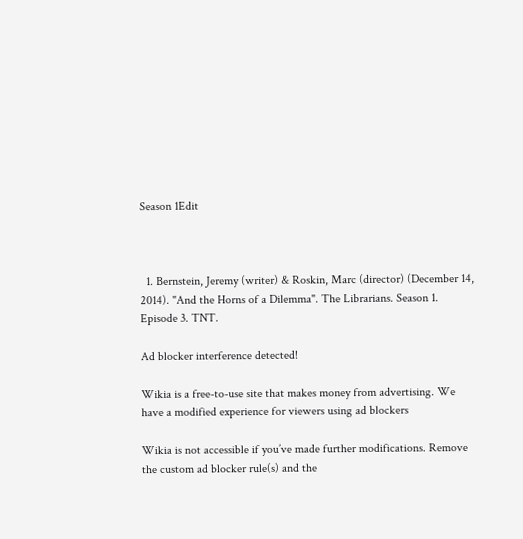Season 1Edit



  1. Bernstein, Jeremy (writer) & Roskin, Marc (director) (December 14, 2014). "And the Horns of a Dilemma". The Librarians. Season 1. Episode 3. TNT.

Ad blocker interference detected!

Wikia is a free-to-use site that makes money from advertising. We have a modified experience for viewers using ad blockers

Wikia is not accessible if you’ve made further modifications. Remove the custom ad blocker rule(s) and the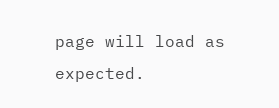page will load as expected.